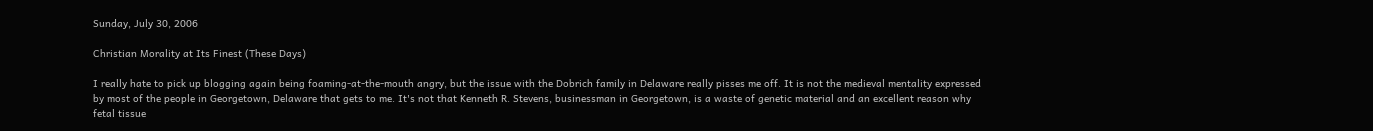Sunday, July 30, 2006

Christian Morality at Its Finest (These Days)

I really hate to pick up blogging again being foaming-at-the-mouth angry, but the issue with the Dobrich family in Delaware really pisses me off. It is not the medieval mentality expressed by most of the people in Georgetown, Delaware that gets to me. It's not that Kenneth R. Stevens, businessman in Georgetown, is a waste of genetic material and an excellent reason why fetal tissue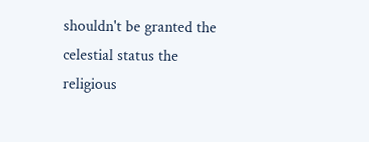shouldn't be granted the celestial status the religious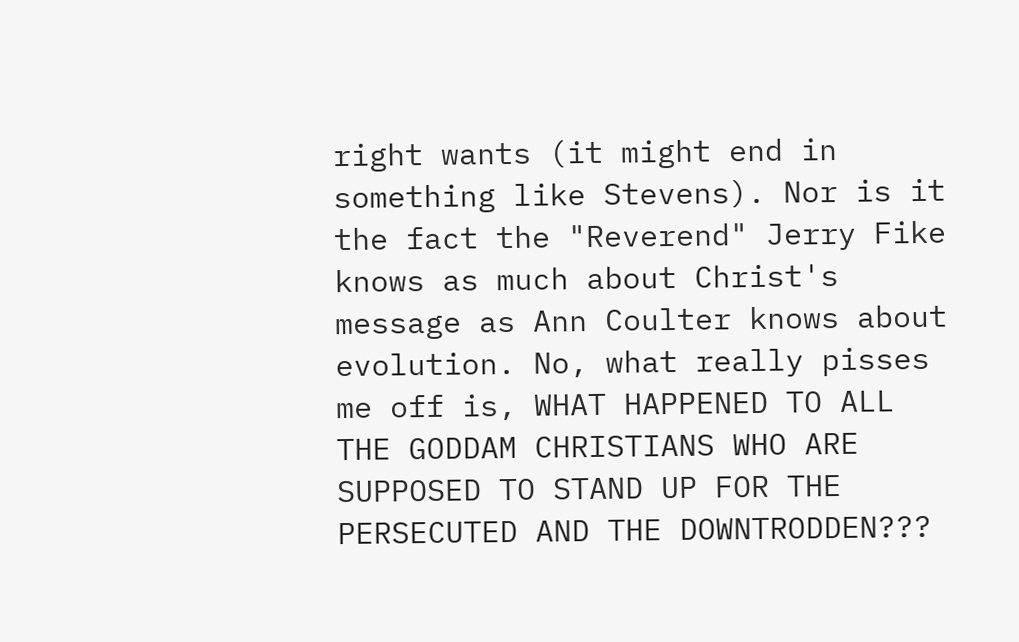right wants (it might end in something like Stevens). Nor is it the fact the "Reverend" Jerry Fike knows as much about Christ's message as Ann Coulter knows about evolution. No, what really pisses me off is, WHAT HAPPENED TO ALL THE GODDAM CHRISTIANS WHO ARE SUPPOSED TO STAND UP FOR THE PERSECUTED AND THE DOWNTRODDEN???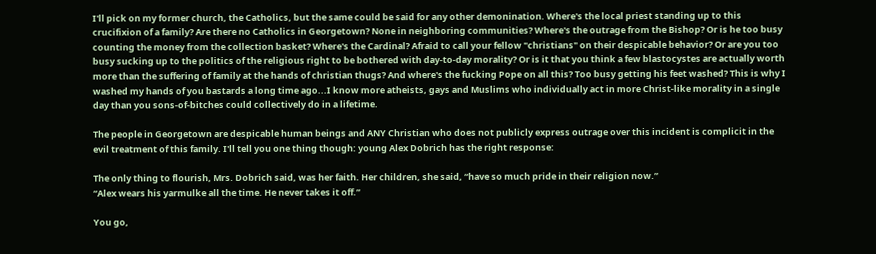I'll pick on my former church, the Catholics, but the same could be said for any other demonination. Where's the local priest standing up to this crucifixion of a family? Are there no Catholics in Georgetown? None in neighboring communities? Where's the outrage from the Bishop? Or is he too busy counting the money from the collection basket? Where's the Cardinal? Afraid to call your fellow "christians" on their despicable behavior? Or are you too busy sucking up to the politics of the religious right to be bothered with day-to-day morality? Or is it that you think a few blastocystes are actually worth more than the suffering of family at the hands of christian thugs? And where's the fucking Pope on all this? Too busy getting his feet washed? This is why I washed my hands of you bastards a long time ago...I know more atheists, gays and Muslims who individually act in more Christ-like morality in a single day than you sons-of-bitches could collectively do in a lifetime.

The people in Georgetown are despicable human beings and ANY Christian who does not publicly express outrage over this incident is complicit in the evil treatment of this family. I'll tell you one thing though: young Alex Dobrich has the right response:

The only thing to flourish, Mrs. Dobrich said, was her faith. Her children, she said, “have so much pride in their religion now.”
“Alex wears his yarmulke all the time. He never takes it off.”

You go,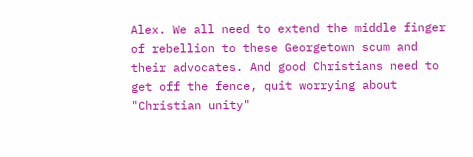Alex. We all need to extend the middle finger of rebellion to these Georgetown scum and their advocates. And good Christians need to get off the fence, quit worrying about "Christian unity"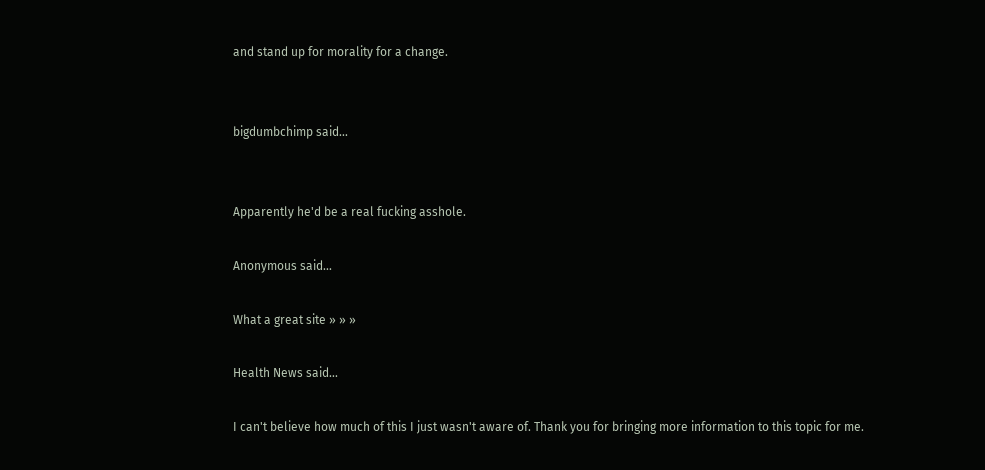and stand up for morality for a change.


bigdumbchimp said...


Apparently he'd be a real fucking asshole.

Anonymous said...

What a great site » » »

Health News said...

I can't believe how much of this I just wasn't aware of. Thank you for bringing more information to this topic for me.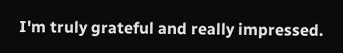I'm truly grateful and really impressed.